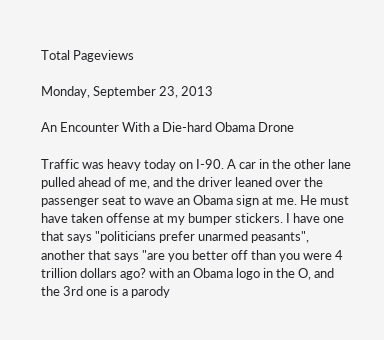Total Pageviews

Monday, September 23, 2013

An Encounter With a Die-hard Obama Drone

Traffic was heavy today on I-90. A car in the other lane pulled ahead of me, and the driver leaned over the passenger seat to wave an Obama sign at me. He must have taken offense at my bumper stickers. I have one that says "politicians prefer unarmed peasants", another that says "are you better off than you were 4 trillion dollars ago? with an Obama logo in the O, and the 3rd one is a parody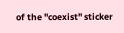of the "coexist" sticker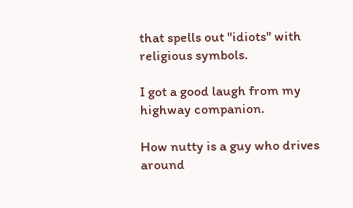that spells out "idiots" with religious symbols.

I got a good laugh from my highway companion.

How nutty is a guy who drives around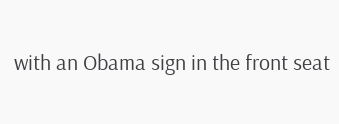with an Obama sign in the front seat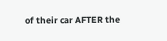of their car AFTER the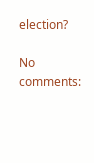election?

No comments: